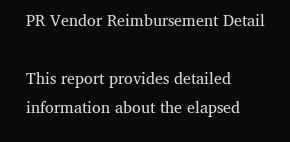PR Vendor Reimbursement Detail

This report provides detailed information about the elapsed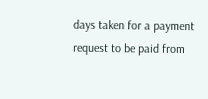days taken for a payment request to be paid from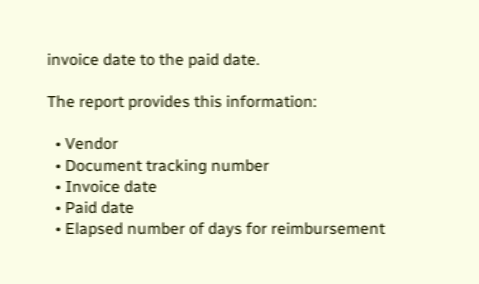invoice date to the paid date.

The report provides this information:

  • Vendor
  • Document tracking number
  • Invoice date
  • Paid date
  • Elapsed number of days for reimbursement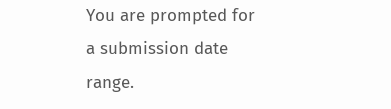You are prompted for a submission date range.